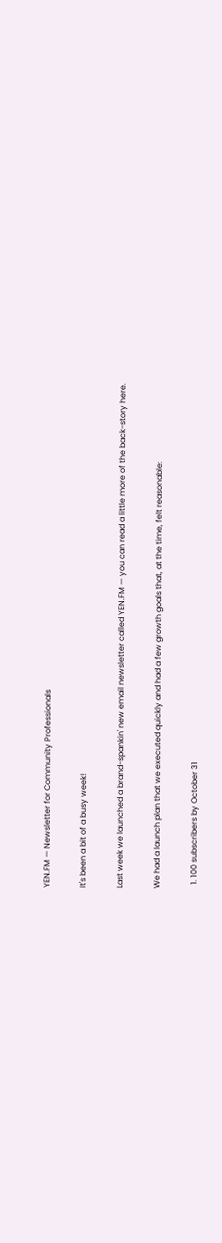YEN.FM — Newsletter for Community Professionals

It's been a bit of a busy week!

Last week we launched a brand-spankin' new email newsletter called YEN.FM — you can read a little more of the back-story here.

We had a launch plan that we executed quickly and had a few growth goals that, at the time, felt reasonable:

  1. 100 subscribers by October 31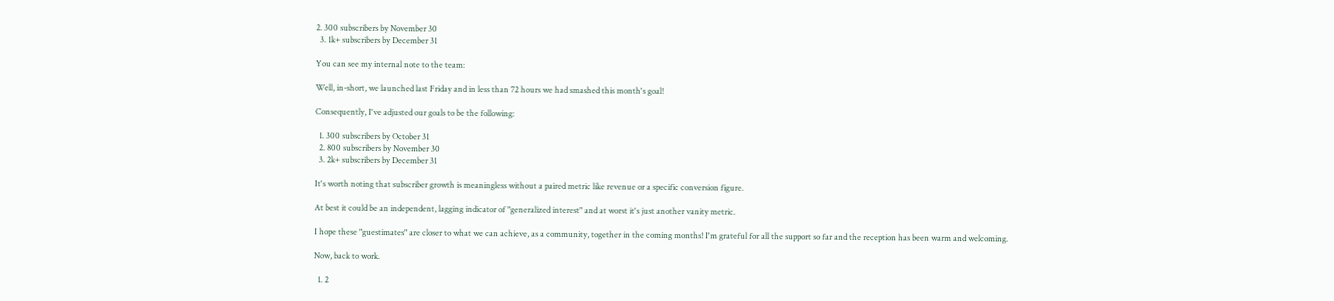2. 300 subscribers by November 30
  3. 1k+ subscribers by December 31

You can see my internal note to the team:

Well, in-short, we launched last Friday and in less than 72 hours we had smashed this month's goal!

Consequently, I've adjusted our goals to be the following:

  1. 300 subscribers by October 31
  2. 800 subscribers by November 30
  3. 2k+ subscribers by December 31

It's worth noting that subscriber growth is meaningless without a paired metric like revenue or a specific conversion figure.

At best it could be an independent, lagging indicator of "generalized interest" and at worst it's just another vanity metric.

I hope these "guestimates" are closer to what we can achieve, as a community, together in the coming months! I'm grateful for all the support so far and the reception has been warm and welcoming.

Now, back to work.

  1. 2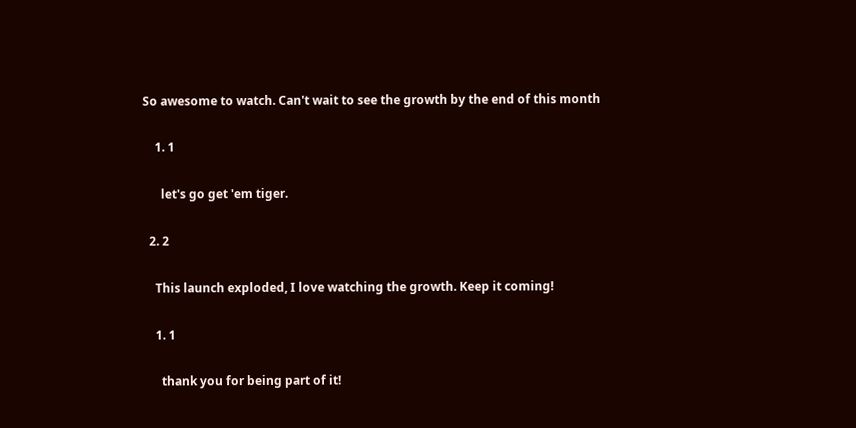So awesome to watch. Can't wait to see the growth by the end of this month

    1. 1

      let's go get 'em tiger.

  2. 2

    This launch exploded, I love watching the growth. Keep it coming!

    1. 1

      thank you for being part of it!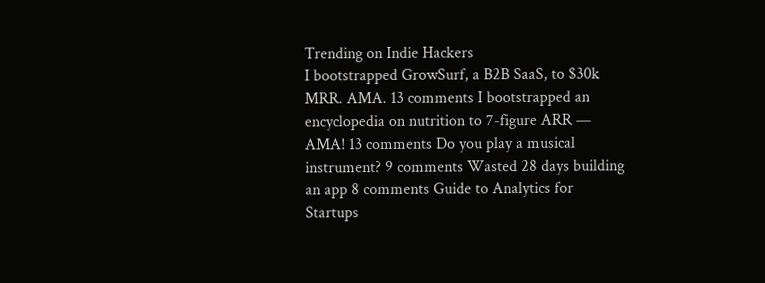Trending on Indie Hackers
I bootstrapped GrowSurf, a B2B SaaS, to $30k MRR. AMA. 13 comments I bootstrapped an encyclopedia on nutrition to 7-figure ARR — AMA! 13 comments Do you play a musical instrument? 9 comments Wasted 28 days building an app 8 comments Guide to Analytics for Startups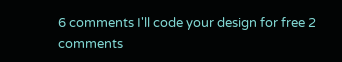6 comments I'll code your design for free 2 comments